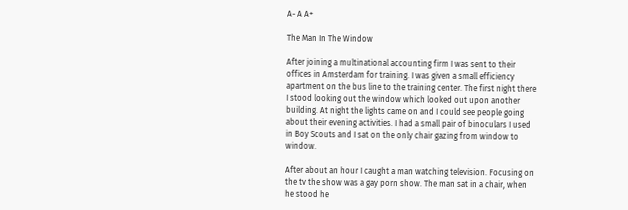A- A A+

The Man In The Window

After joining a multinational accounting firm I was sent to their offices in Amsterdam for training. I was given a small efficiency apartment on the bus line to the training center. The first night there I stood looking out the window which looked out upon another building. At night the lights came on and I could see people going about their evening activities. I had a small pair of binoculars I used in Boy Scouts and I sat on the only chair gazing from window to window.

After about an hour I caught a man watching television. Focusing on the tv the show was a gay porn show. The man sat in a chair, when he stood he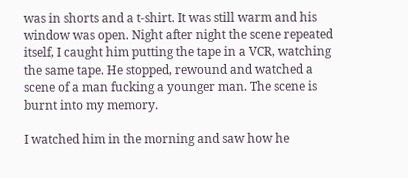was in shorts and a t-shirt. It was still warm and his window was open. Night after night the scene repeated itself, I caught him putting the tape in a VCR, watching the same tape. He stopped, rewound and watched a scene of a man fucking a younger man. The scene is burnt into my memory.

I watched him in the morning and saw how he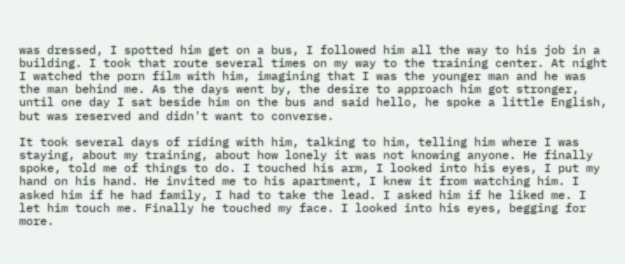was dressed, I spotted him get on a bus, I followed him all the way to his job in a building. I took that route several times on my way to the training center. At night I watched the porn film with him, imagining that I was the younger man and he was the man behind me. As the days went by, the desire to approach him got stronger, until one day I sat beside him on the bus and said hello, he spoke a little English, but was reserved and didn't want to converse.

It took several days of riding with him, talking to him, telling him where I was staying, about my training, about how lonely it was not knowing anyone. He finally spoke, told me of things to do. I touched his arm, I looked into his eyes, I put my hand on his hand. He invited me to his apartment, I knew it from watching him. I asked him if he had family, I had to take the lead. I asked him if he liked me. I let him touch me. Finally he touched my face. I looked into his eyes, begging for more.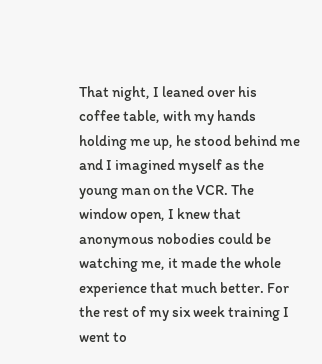That night, I leaned over his coffee table, with my hands holding me up, he stood behind me and I imagined myself as the young man on the VCR. The window open, I knew that anonymous nobodies could be watching me, it made the whole experience that much better. For the rest of my six week training I went to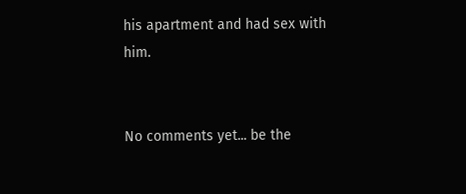his apartment and had sex with him.


No comments yet... be the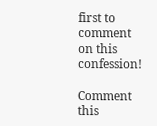first to comment on this confession!

Comment this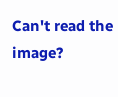Can't read the image?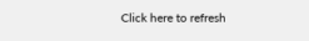Click here to refresh